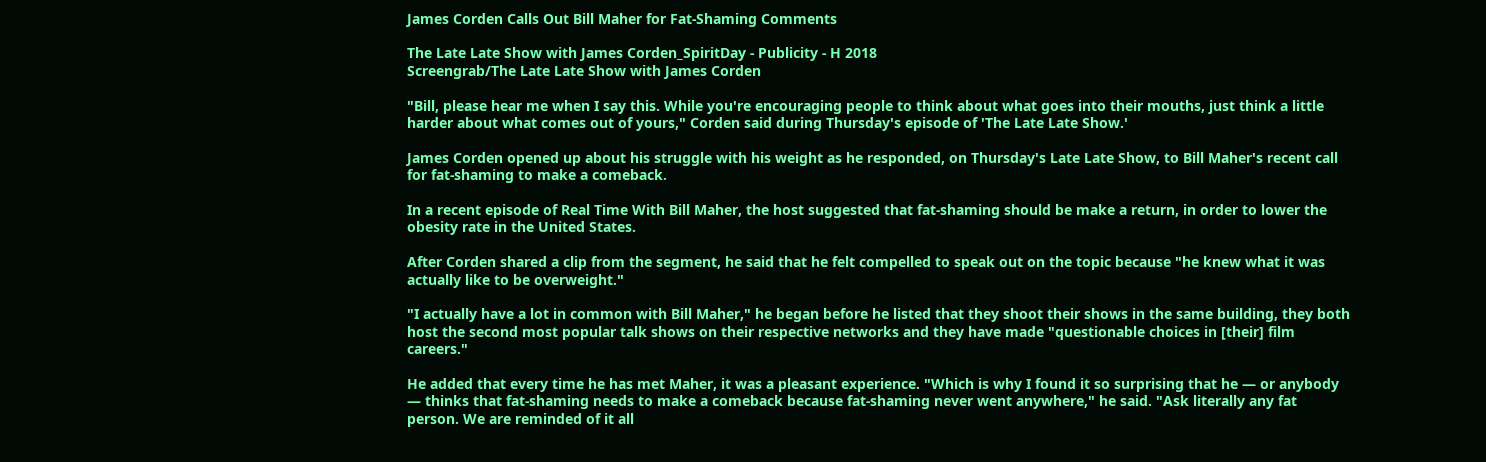James Corden Calls Out Bill Maher for Fat-Shaming Comments

The Late Late Show with James Corden_SpiritDay - Publicity - H 2018
Screengrab/The Late Late Show with James Corden

"Bill, please hear me when I say this. While you're encouraging people to think about what goes into their mouths, just think a little harder about what comes out of yours," Corden said during Thursday's episode of 'The Late Late Show.'

James Corden opened up about his struggle with his weight as he responded, on Thursday's Late Late Show, to Bill Maher's recent call for fat-shaming to make a comeback.

In a recent episode of Real Time With Bill Maher, the host suggested that fat-shaming should be make a return, in order to lower the obesity rate in the United States.

After Corden shared a clip from the segment, he said that he felt compelled to speak out on the topic because "he knew what it was actually like to be overweight."

"I actually have a lot in common with Bill Maher," he began before he listed that they shoot their shows in the same building, they both host the second most popular talk shows on their respective networks and they have made "questionable choices in [their] film careers."

He added that every time he has met Maher, it was a pleasant experience. "Which is why I found it so surprising that he — or anybody — thinks that fat-shaming needs to make a comeback because fat-shaming never went anywhere," he said. "Ask literally any fat person. We are reminded of it all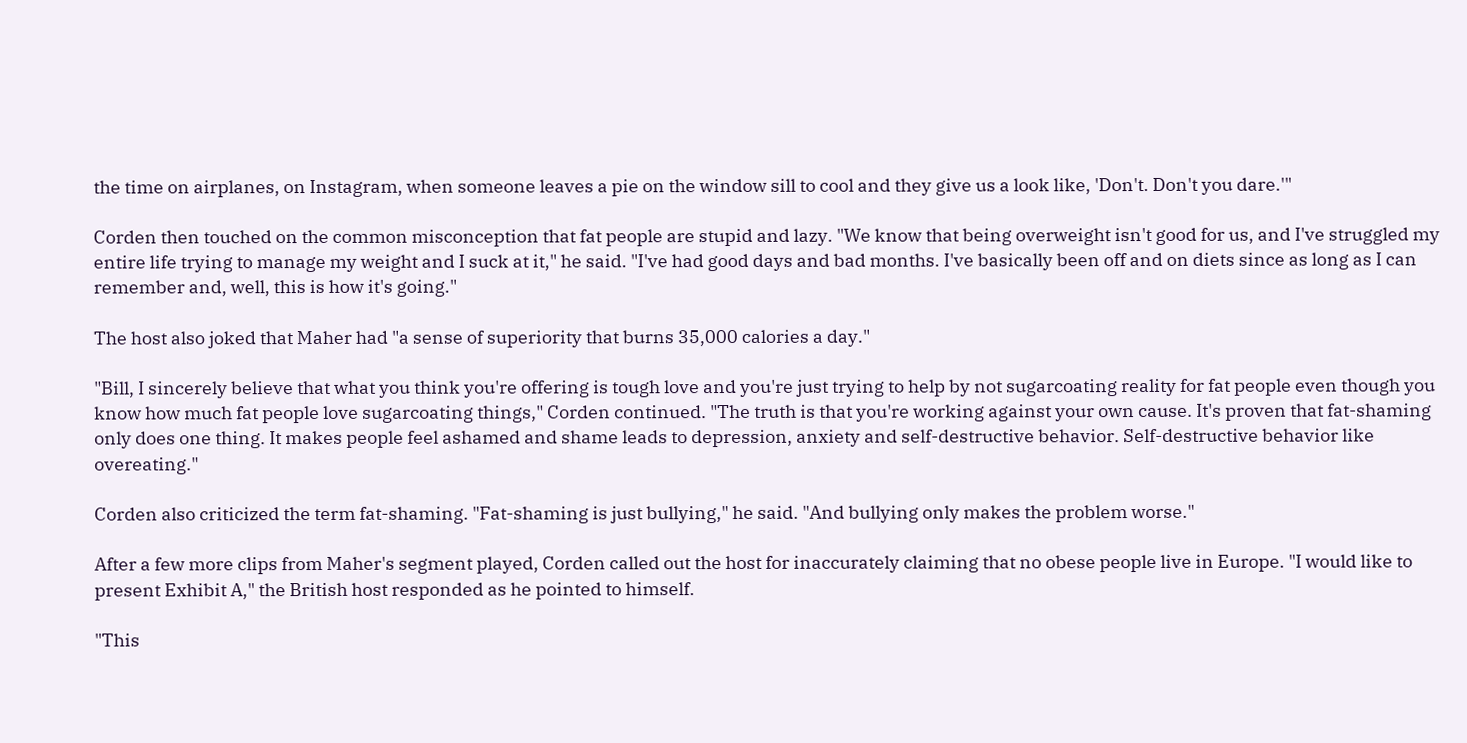the time on airplanes, on Instagram, when someone leaves a pie on the window sill to cool and they give us a look like, 'Don't. Don't you dare.'"

Corden then touched on the common misconception that fat people are stupid and lazy. "We know that being overweight isn't good for us, and I've struggled my entire life trying to manage my weight and I suck at it," he said. "I've had good days and bad months. I've basically been off and on diets since as long as I can remember and, well, this is how it's going."

The host also joked that Maher had "a sense of superiority that burns 35,000 calories a day."

"Bill, I sincerely believe that what you think you're offering is tough love and you're just trying to help by not sugarcoating reality for fat people even though you know how much fat people love sugarcoating things," Corden continued. "The truth is that you're working against your own cause. It's proven that fat-shaming only does one thing. It makes people feel ashamed and shame leads to depression, anxiety and self-destructive behavior. Self-destructive behavior like overeating."

Corden also criticized the term fat-shaming. "Fat-shaming is just bullying," he said. "And bullying only makes the problem worse."

After a few more clips from Maher's segment played, Corden called out the host for inaccurately claiming that no obese people live in Europe. "I would like to present Exhibit A," the British host responded as he pointed to himself.

"This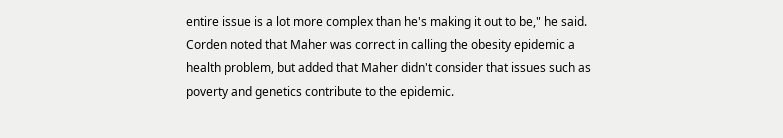entire issue is a lot more complex than he's making it out to be," he said. Corden noted that Maher was correct in calling the obesity epidemic a health problem, but added that Maher didn't consider that issues such as poverty and genetics contribute to the epidemic.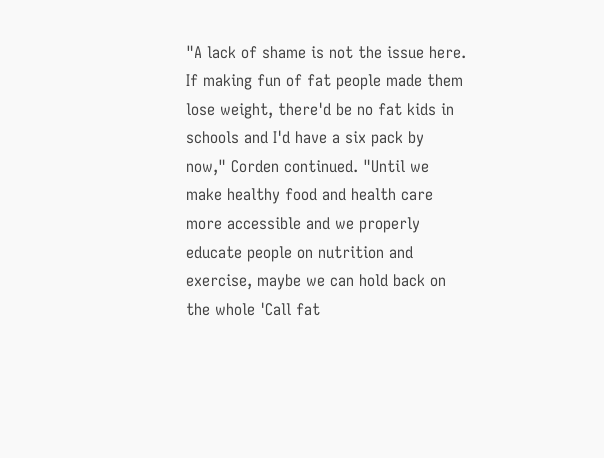"A lack of shame is not the issue here. If making fun of fat people made them lose weight, there'd be no fat kids in schools and I'd have a six pack by now," Corden continued. "Until we make healthy food and health care more accessible and we properly educate people on nutrition and exercise, maybe we can hold back on the whole 'Call fat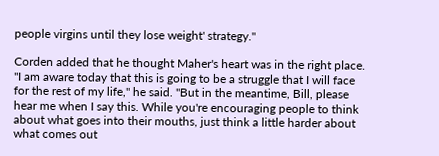people virgins until they lose weight' strategy."

Corden added that he thought Maher's heart was in the right place. "I am aware today that this is going to be a struggle that I will face for the rest of my life," he said. "But in the meantime, Bill, please hear me when I say this. While you're encouraging people to think about what goes into their mouths, just think a little harder about what comes out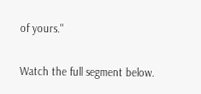of yours."

Watch the full segment below.